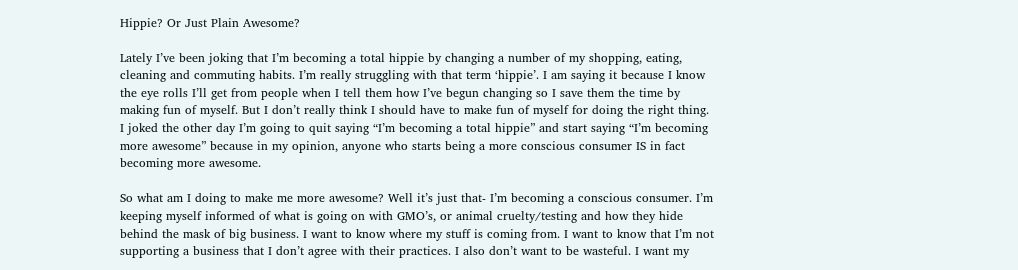Hippie? Or Just Plain Awesome?

Lately I’ve been joking that I’m becoming a total hippie by changing a number of my shopping, eating, cleaning and commuting habits. I’m really struggling with that term ‘hippie’. I am saying it because I know the eye rolls I’ll get from people when I tell them how I’ve begun changing so I save them the time by making fun of myself. But I don’t really think I should have to make fun of myself for doing the right thing. I joked the other day I’m going to quit saying “I’m becoming a total hippie” and start saying “I’m becoming more awesome” because in my opinion, anyone who starts being a more conscious consumer IS in fact becoming more awesome.

So what am I doing to make me more awesome? Well it’s just that- I’m becoming a conscious consumer. I’m keeping myself informed of what is going on with GMO’s, or animal cruelty/testing and how they hide behind the mask of big business. I want to know where my stuff is coming from. I want to know that I’m not supporting a business that I don’t agree with their practices. I also don’t want to be wasteful. I want my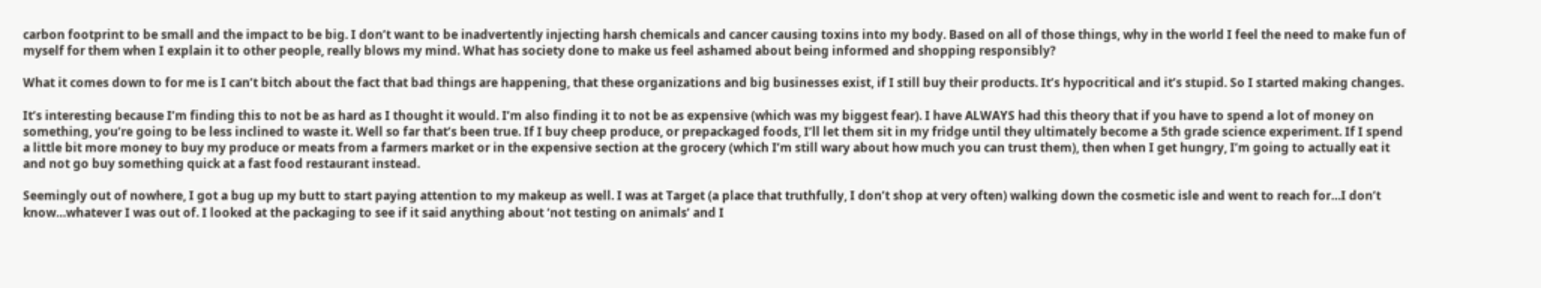carbon footprint to be small and the impact to be big. I don’t want to be inadvertently injecting harsh chemicals and cancer causing toxins into my body. Based on all of those things, why in the world I feel the need to make fun of myself for them when I explain it to other people, really blows my mind. What has society done to make us feel ashamed about being informed and shopping responsibly?

What it comes down to for me is I can’t bitch about the fact that bad things are happening, that these organizations and big businesses exist, if I still buy their products. It’s hypocritical and it’s stupid. So I started making changes.

It’s interesting because I’m finding this to not be as hard as I thought it would. I’m also finding it to not be as expensive (which was my biggest fear). I have ALWAYS had this theory that if you have to spend a lot of money on something, you’re going to be less inclined to waste it. Well so far that’s been true. If I buy cheep produce, or prepackaged foods, I’ll let them sit in my fridge until they ultimately become a 5th grade science experiment. If I spend a little bit more money to buy my produce or meats from a farmers market or in the expensive section at the grocery (which I’m still wary about how much you can trust them), then when I get hungry, I’m going to actually eat it and not go buy something quick at a fast food restaurant instead.

Seemingly out of nowhere, I got a bug up my butt to start paying attention to my makeup as well. I was at Target (a place that truthfully, I don’t shop at very often) walking down the cosmetic isle and went to reach for…I don’t know…whatever I was out of. I looked at the packaging to see if it said anything about ‘not testing on animals’ and I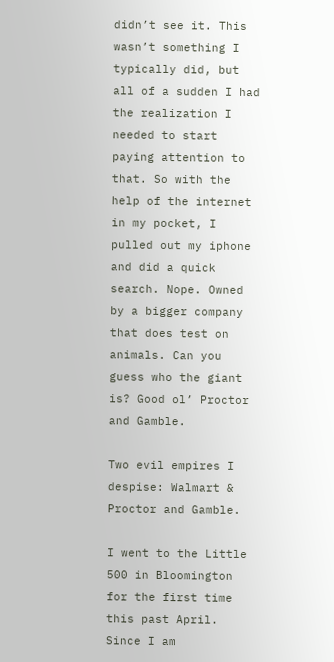didn’t see it. This wasn’t something I typically did, but all of a sudden I had the realization I needed to start paying attention to that. So with the help of the internet in my pocket, I pulled out my iphone and did a quick search. Nope. Owned by a bigger company that does test on animals. Can you guess who the giant is? Good ol’ Proctor and Gamble.

Two evil empires I despise: Walmart & Proctor and Gamble.

I went to the Little 500 in Bloomington for the first time this past April. Since I am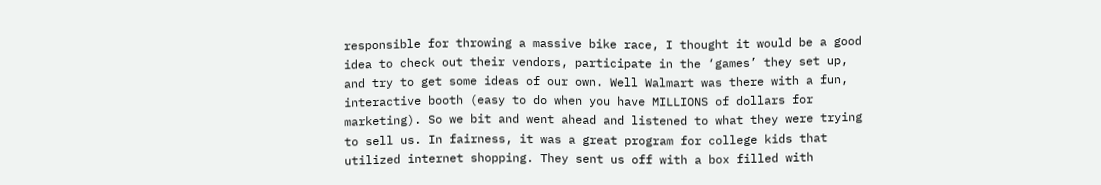responsible for throwing a massive bike race, I thought it would be a good idea to check out their vendors, participate in the ‘games’ they set up, and try to get some ideas of our own. Well Walmart was there with a fun, interactive booth (easy to do when you have MILLIONS of dollars for marketing). So we bit and went ahead and listened to what they were trying to sell us. In fairness, it was a great program for college kids that utilized internet shopping. They sent us off with a box filled with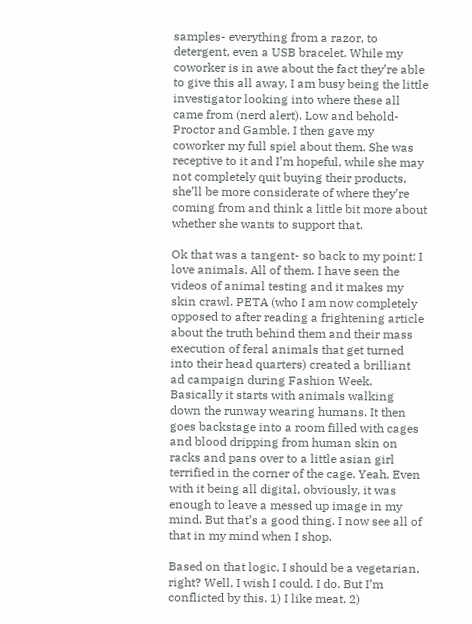samples- everything from a razor, to detergent, even a USB bracelet. While my coworker is in awe about the fact they’re able to give this all away, I am busy being the little investigator looking into where these all came from (nerd alert). Low and behold- Proctor and Gamble. I then gave my coworker my full spiel about them. She was receptive to it and I’m hopeful, while she may not completely quit buying their products, she’ll be more considerate of where they’re coming from and think a little bit more about whether she wants to support that.

Ok that was a tangent- so back to my point: I love animals. All of them. I have seen the videos of animal testing and it makes my skin crawl. PETA (who I am now completely opposed to after reading a frightening article about the truth behind them and their mass execution of feral animals that get turned into their head quarters) created a brilliant ad campaign during Fashion Week. Basically it starts with animals walking down the runway wearing humans. It then goes backstage into a room filled with cages and blood dripping from human skin on racks and pans over to a little asian girl terrified in the corner of the cage. Yeah. Even with it being all digital, obviously, it was enough to leave a messed up image in my mind. But that’s a good thing. I now see all of that in my mind when I shop.

Based on that logic, I should be a vegetarian, right? Well, I wish I could. I do. But I’m conflicted by this. 1) I like meat. 2)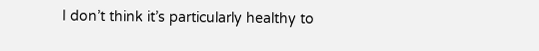I don’t think it’s particularly healthy to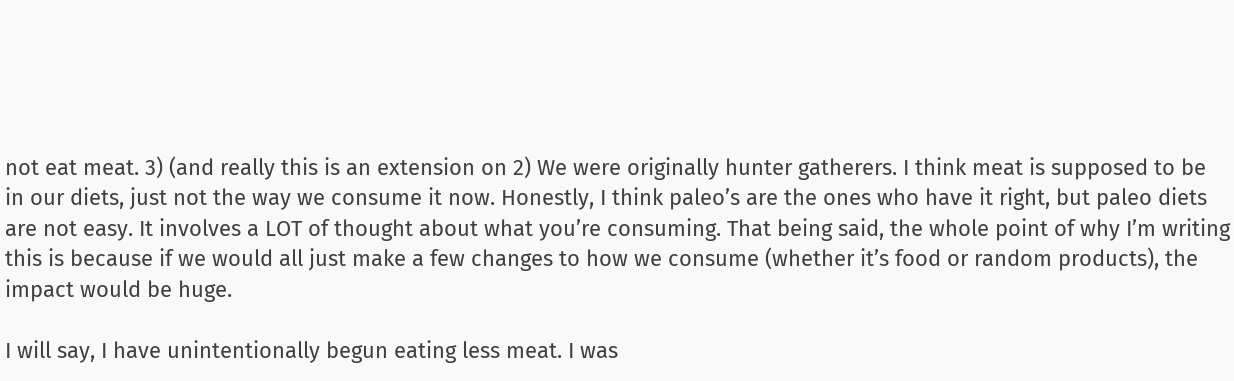not eat meat. 3) (and really this is an extension on 2) We were originally hunter gatherers. I think meat is supposed to be in our diets, just not the way we consume it now. Honestly, I think paleo’s are the ones who have it right, but paleo diets are not easy. It involves a LOT of thought about what you’re consuming. That being said, the whole point of why I’m writing this is because if we would all just make a few changes to how we consume (whether it’s food or random products), the impact would be huge.

I will say, I have unintentionally begun eating less meat. I was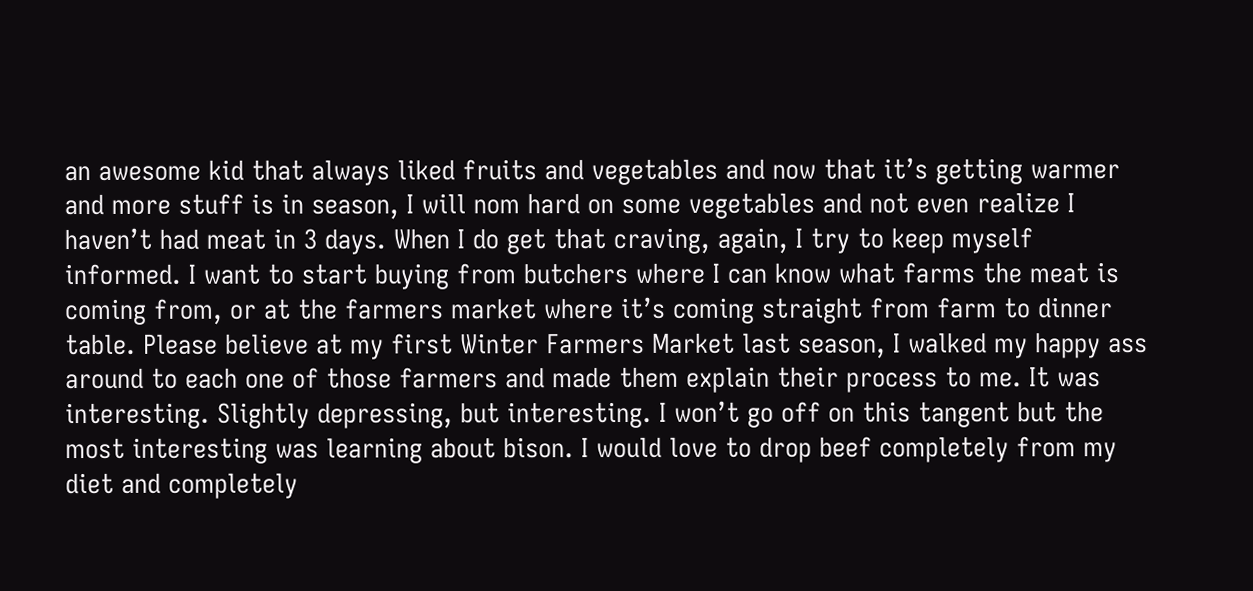an awesome kid that always liked fruits and vegetables and now that it’s getting warmer and more stuff is in season, I will nom hard on some vegetables and not even realize I haven’t had meat in 3 days. When I do get that craving, again, I try to keep myself informed. I want to start buying from butchers where I can know what farms the meat is coming from, or at the farmers market where it’s coming straight from farm to dinner table. Please believe at my first Winter Farmers Market last season, I walked my happy ass around to each one of those farmers and made them explain their process to me. It was interesting. Slightly depressing, but interesting. I won’t go off on this tangent but the most interesting was learning about bison. I would love to drop beef completely from my diet and completely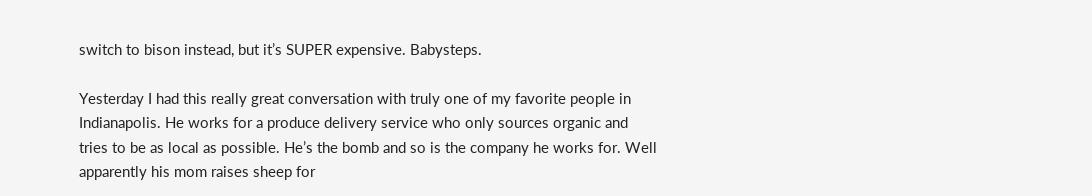switch to bison instead, but it’s SUPER expensive. Babysteps.

Yesterday I had this really great conversation with truly one of my favorite people in Indianapolis. He works for a produce delivery service who only sources organic and tries to be as local as possible. He’s the bomb and so is the company he works for. Well apparently his mom raises sheep for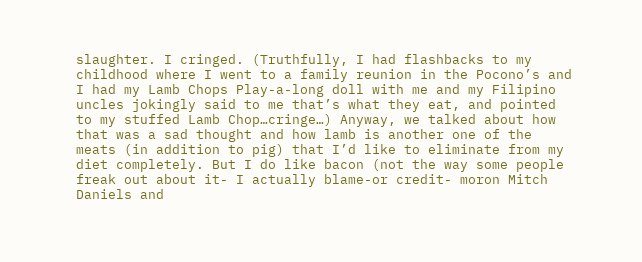slaughter. I cringed. (Truthfully, I had flashbacks to my childhood where I went to a family reunion in the Pocono’s and I had my Lamb Chops Play-a-long doll with me and my Filipino uncles jokingly said to me that’s what they eat, and pointed to my stuffed Lamb Chop…cringe…) Anyway, we talked about how that was a sad thought and how lamb is another one of the meats (in addition to pig) that I’d like to eliminate from my diet completely. But I do like bacon (not the way some people freak out about it- I actually blame-or credit- moron Mitch Daniels and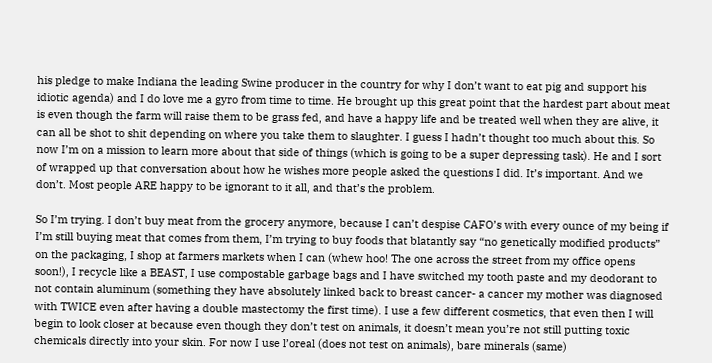his pledge to make Indiana the leading Swine producer in the country for why I don’t want to eat pig and support his idiotic agenda) and I do love me a gyro from time to time. He brought up this great point that the hardest part about meat is even though the farm will raise them to be grass fed, and have a happy life and be treated well when they are alive, it can all be shot to shit depending on where you take them to slaughter. I guess I hadn’t thought too much about this. So now I’m on a mission to learn more about that side of things (which is going to be a super depressing task). He and I sort of wrapped up that conversation about how he wishes more people asked the questions I did. It’s important. And we don’t. Most people ARE happy to be ignorant to it all, and that’s the problem.

So I’m trying. I don’t buy meat from the grocery anymore, because I can’t despise CAFO’s with every ounce of my being if I’m still buying meat that comes from them, I’m trying to buy foods that blatantly say “no genetically modified products” on the packaging, I shop at farmers markets when I can (whew hoo! The one across the street from my office opens soon!), I recycle like a BEAST, I use compostable garbage bags and I have switched my tooth paste and my deodorant to not contain aluminum (something they have absolutely linked back to breast cancer- a cancer my mother was diagnosed with TWICE even after having a double mastectomy the first time). I use a few different cosmetics, that even then I will begin to look closer at because even though they don’t test on animals, it doesn’t mean you’re not still putting toxic chemicals directly into your skin. For now I use l’oreal (does not test on animals), bare minerals (same)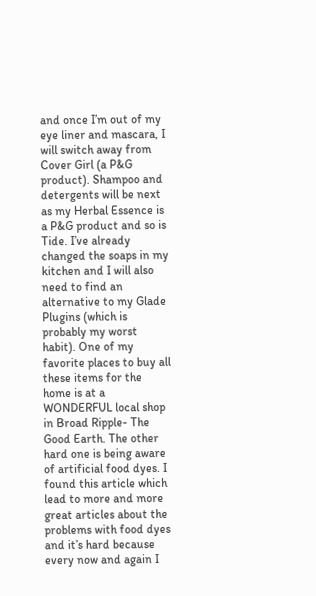and once I’m out of my eye liner and mascara, I will switch away from Cover Girl (a P&G product). Shampoo and detergents will be next as my Herbal Essence is a P&G product and so is Tide. I’ve already changed the soaps in my kitchen and I will also need to find an alternative to my Glade Plugins (which is probably my worst habit). One of my favorite places to buy all these items for the home is at a WONDERFUL local shop in Broad Ripple- The Good Earth. The other hard one is being aware of artificial food dyes. I found this article which lead to more and more great articles about the problems with food dyes and it’s hard because every now and again I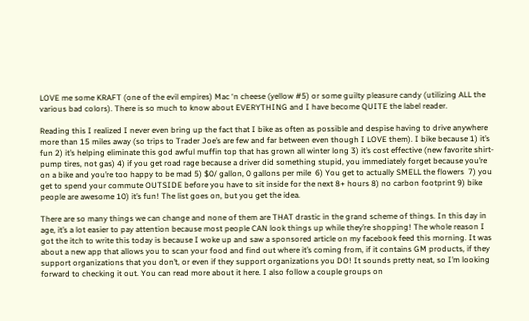LOVE me some KRAFT (one of the evil empires) Mac ‘n cheese (yellow #5) or some guilty pleasure candy (utilizing ALL the various bad colors). There is so much to know about EVERYTHING and I have become QUITE the label reader.

Reading this I realized I never even bring up the fact that I bike as often as possible and despise having to drive anywhere more than 15 miles away (so trips to Trader Joe’s are few and far between even though I LOVE them). I bike because 1) it’s fun 2) it’s helping eliminate this god awful muffin top that has grown all winter long 3) it’s cost effective (new favorite shirt- pump tires, not gas) 4) if you get road rage because a driver did something stupid, you immediately forget because you’re on a bike and you’re too happy to be mad 5) $0/ gallon, 0 gallons per mile  6) You get to actually SMELL the flowers  7) you get to spend your commute OUTSIDE before you have to sit inside for the next 8+ hours 8) no carbon footprint 9) bike people are awesome 10) it’s fun! The list goes on, but you get the idea.

There are so many things we can change and none of them are THAT drastic in the grand scheme of things. In this day in age, it’s a lot easier to pay attention because most people CAN look things up while they’re shopping! The whole reason I got the itch to write this today is because I woke up and saw a sponsored article on my facebook feed this morning. It was about a new app that allows you to scan your food and find out where it’s coming from, if it contains GM products, if they support organizations that you don’t, or even if they support organizations you DO! It sounds pretty neat, so I’m looking forward to checking it out. You can read more about it here. I also follow a couple groups on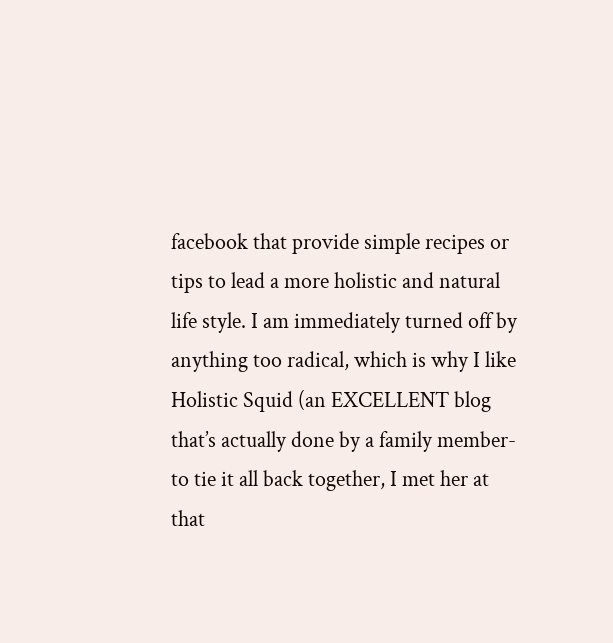facebook that provide simple recipes or tips to lead a more holistic and natural life style. I am immediately turned off by anything too radical, which is why I like Holistic Squid (an EXCELLENT blog that’s actually done by a family member- to tie it all back together, I met her at that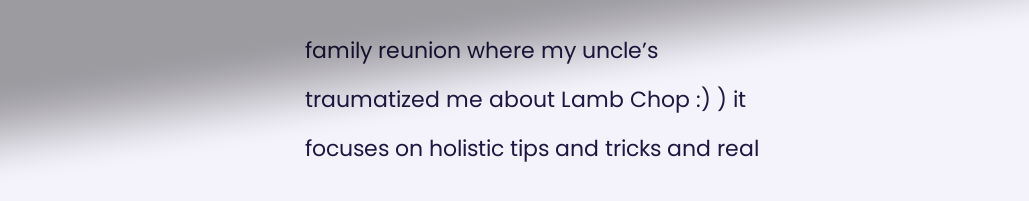family reunion where my uncle’s traumatized me about Lamb Chop :) ) it focuses on holistic tips and tricks and real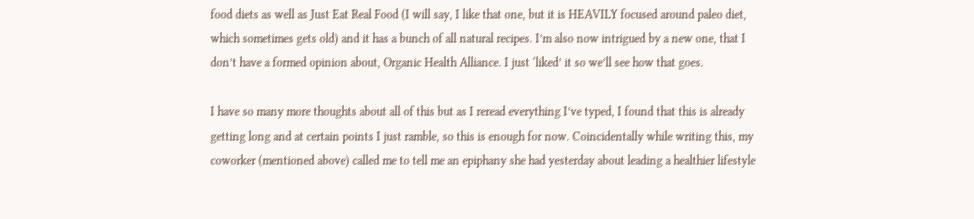food diets as well as Just Eat Real Food (I will say, I like that one, but it is HEAVILY focused around paleo diet, which sometimes gets old) and it has a bunch of all natural recipes. I’m also now intrigued by a new one, that I don’t have a formed opinion about, Organic Health Alliance. I just ‘liked’ it so we’ll see how that goes.

I have so many more thoughts about all of this but as I reread everything I’ve typed, I found that this is already getting long and at certain points I just ramble, so this is enough for now. Coincidentally while writing this, my coworker (mentioned above) called me to tell me an epiphany she had yesterday about leading a healthier lifestyle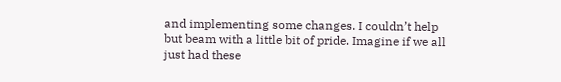and implementing some changes. I couldn’t help but beam with a little bit of pride. Imagine if we all just had these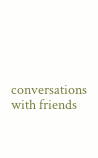conversations with friends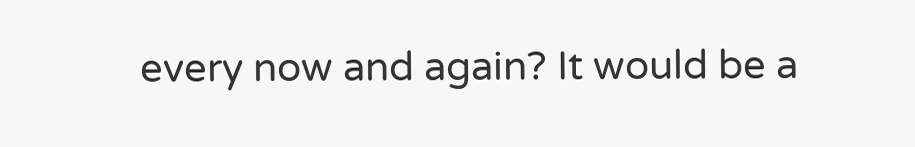every now and again? It would be a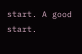start. A good start.